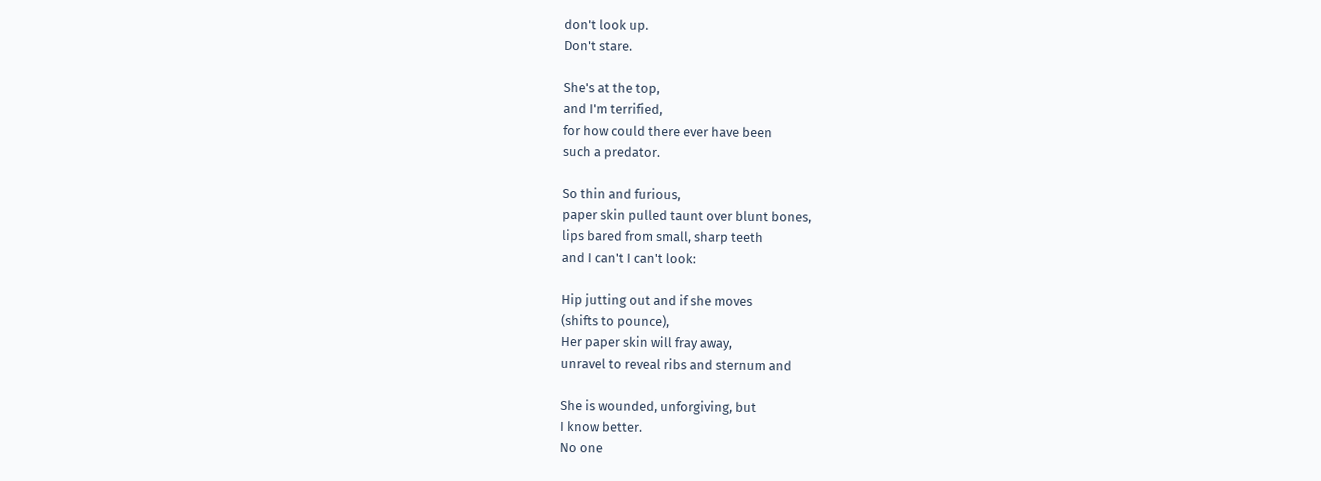don't look up.
Don't stare.

She's at the top,
and I'm terrified,
for how could there ever have been
such a predator.

So thin and furious,
paper skin pulled taunt over blunt bones,
lips bared from small, sharp teeth
and I can't I can't look:

Hip jutting out and if she moves
(shifts to pounce),
Her paper skin will fray away,
unravel to reveal ribs and sternum and

She is wounded, unforgiving, but
I know better.
No one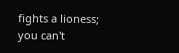fights a lioness;
you can't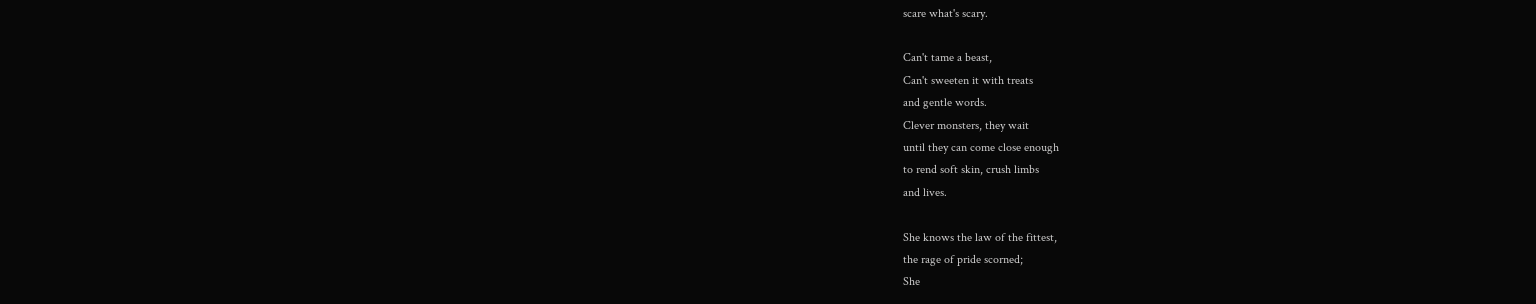scare what's scary.

Can't tame a beast,
Can't sweeten it with treats
and gentle words.
Clever monsters, they wait
until they can come close enough
to rend soft skin, crush limbs
and lives.

She knows the law of the fittest,
the rage of pride scorned;
She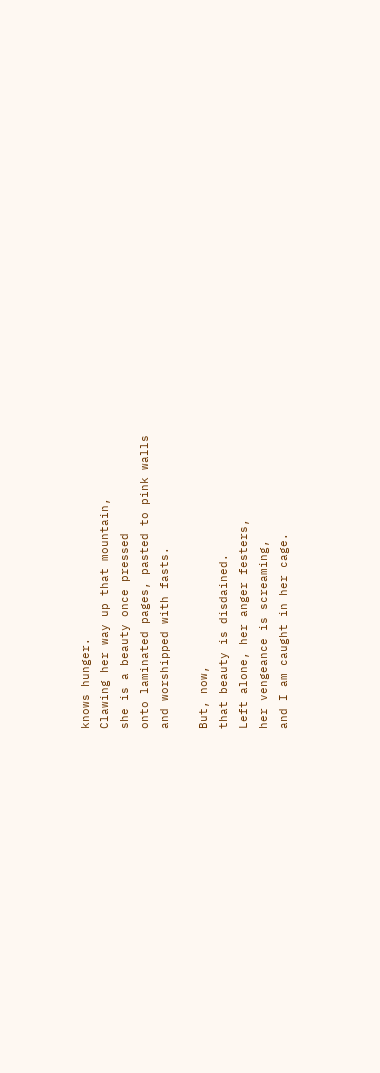knows hunger.
Clawing her way up that mountain,
she is a beauty once pressed
onto laminated pages, pasted to pink walls
and worshipped with fasts.

But, now,
that beauty is disdained.
Left alone, her anger festers,
her vengeance is screaming,
and I am caught in her cage.